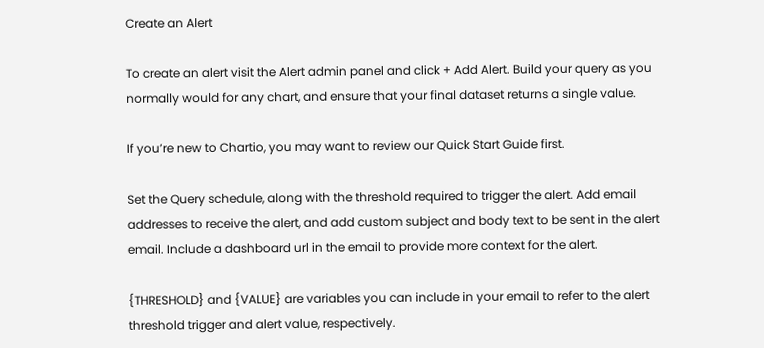Create an Alert

To create an alert visit the Alert admin panel and click + Add Alert. Build your query as you normally would for any chart, and ensure that your final dataset returns a single value.

If you’re new to Chartio, you may want to review our Quick Start Guide first.

Set the Query schedule, along with the threshold required to trigger the alert. Add email addresses to receive the alert, and add custom subject and body text to be sent in the alert email. Include a dashboard url in the email to provide more context for the alert.

{THRESHOLD} and {VALUE} are variables you can include in your email to refer to the alert threshold trigger and alert value, respectively.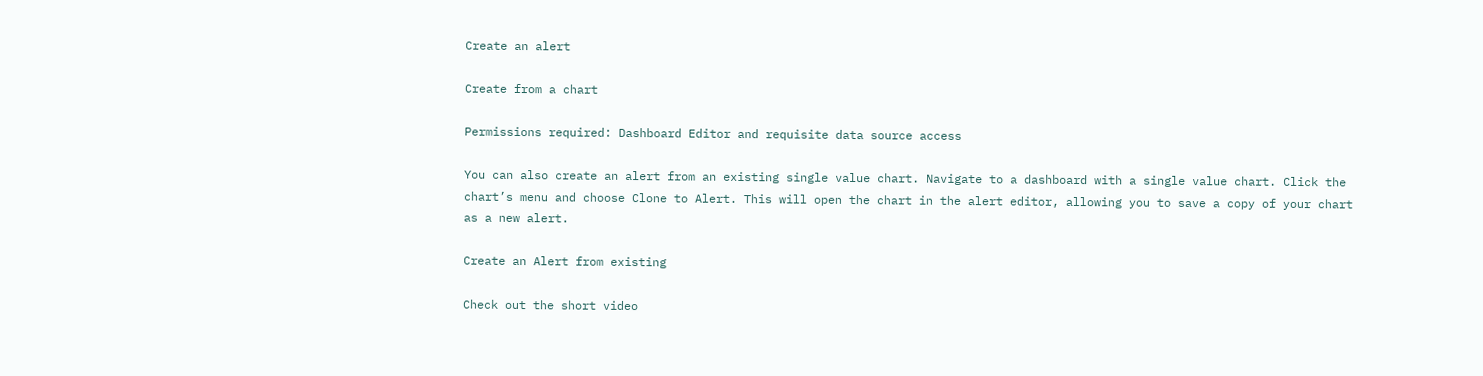Create an alert

Create from a chart

Permissions required: Dashboard Editor and requisite data source access

You can also create an alert from an existing single value chart. Navigate to a dashboard with a single value chart. Click the chart’s menu and choose Clone to Alert. This will open the chart in the alert editor, allowing you to save a copy of your chart as a new alert.

Create an Alert from existing

Check out the short video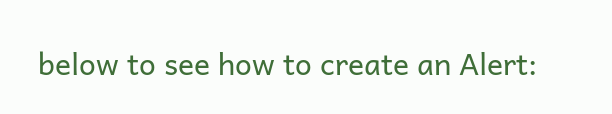below to see how to create an Alert: